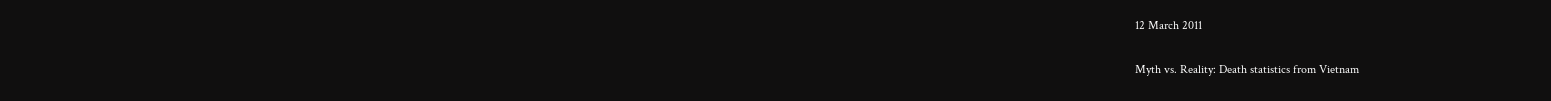12 March 2011

Myth vs. Reality: Death statistics from Vietnam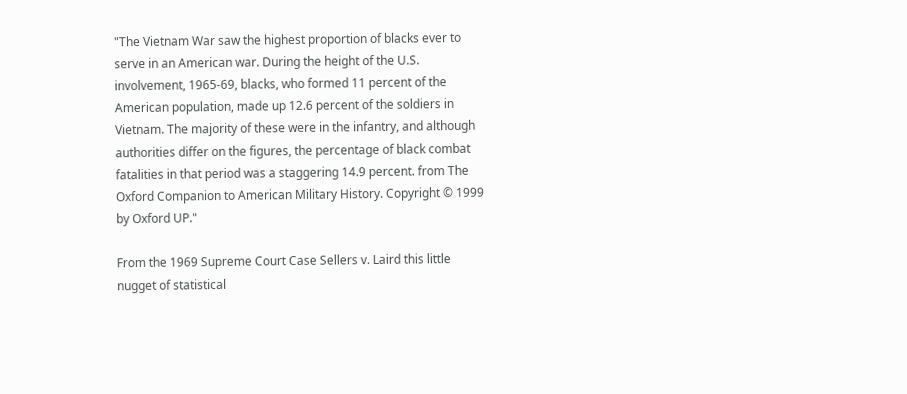"The Vietnam War saw the highest proportion of blacks ever to serve in an American war. During the height of the U.S. involvement, 1965-69, blacks, who formed 11 percent of the American population, made up 12.6 percent of the soldiers in Vietnam. The majority of these were in the infantry, and although authorities differ on the figures, the percentage of black combat fatalities in that period was a staggering 14.9 percent. from The Oxford Companion to American Military History. Copyright © 1999 by Oxford UP."

From the 1969 Supreme Court Case Sellers v. Laird this little nugget of statistical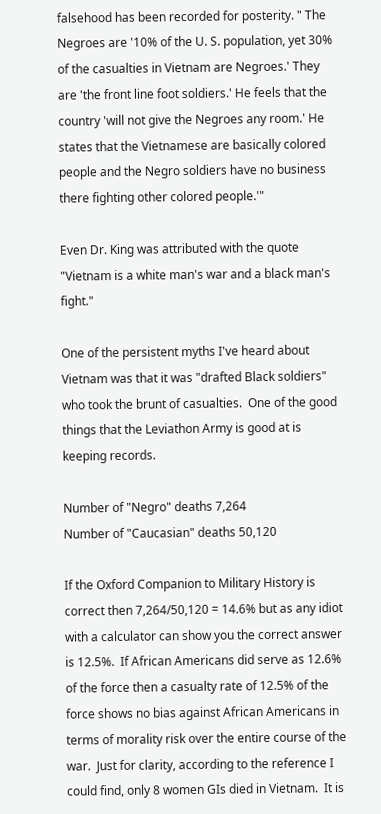falsehood has been recorded for posterity. " The Negroes are '10% of the U. S. population, yet 30% of the casualties in Vietnam are Negroes.' They are 'the front line foot soldiers.' He feels that the country 'will not give the Negroes any room.' He states that the Vietnamese are basically colored people and the Negro soldiers have no business there fighting other colored people.'"

Even Dr. King was attributed with the quote "Vietnam is a white man's war and a black man's fight."

One of the persistent myths I've heard about Vietnam was that it was "drafted Black soldiers" who took the brunt of casualties.  One of the good things that the Leviathon Army is good at is keeping records.

Number of "Negro" deaths 7,264
Number of "Caucasian" deaths 50,120

If the Oxford Companion to Military History is correct then 7,264/50,120 = 14.6% but as any idiot with a calculator can show you the correct answer is 12.5%.  If African Americans did serve as 12.6% of the force then a casualty rate of 12.5% of the force shows no bias against African Americans in terms of morality risk over the entire course of the war.  Just for clarity, according to the reference I could find, only 8 women GIs died in Vietnam.  It is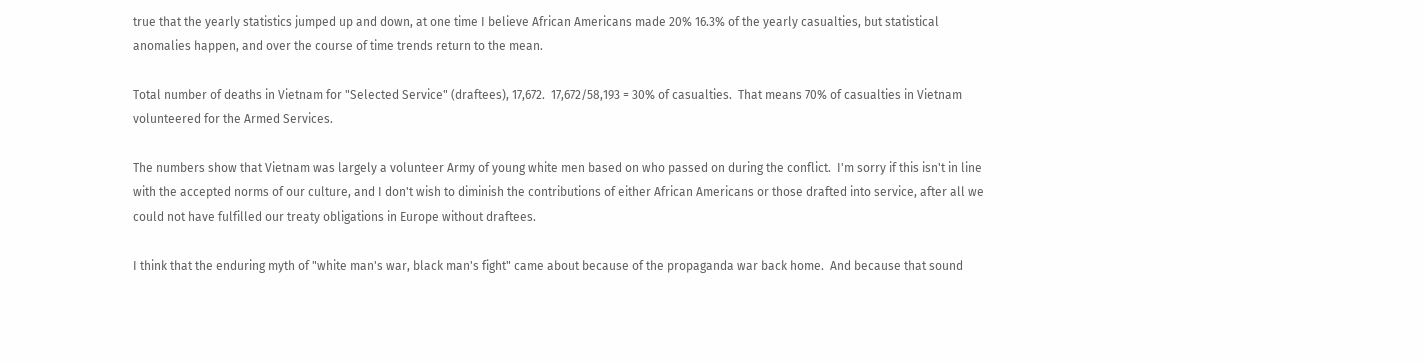true that the yearly statistics jumped up and down, at one time I believe African Americans made 20% 16.3% of the yearly casualties, but statistical anomalies happen, and over the course of time trends return to the mean.

Total number of deaths in Vietnam for "Selected Service" (draftees), 17,672.  17,672/58,193 = 30% of casualties.  That means 70% of casualties in Vietnam volunteered for the Armed Services.

The numbers show that Vietnam was largely a volunteer Army of young white men based on who passed on during the conflict.  I'm sorry if this isn't in line with the accepted norms of our culture, and I don't wish to diminish the contributions of either African Americans or those drafted into service, after all we could not have fulfilled our treaty obligations in Europe without draftees.

I think that the enduring myth of "white man's war, black man's fight" came about because of the propaganda war back home.  And because that sound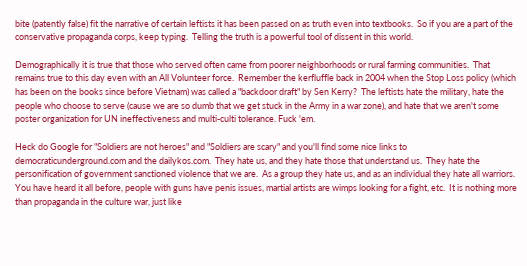bite (patently false) fit the narrative of certain leftists it has been passed on as truth even into textbooks.  So if you are a part of the conservative propaganda corps, keep typing.  Telling the truth is a powerful tool of dissent in this world.

Demographically it is true that those who served often came from poorer neighborhoods or rural farming communities.  That remains true to this day even with an All Volunteer force.  Remember the kerfluffle back in 2004 when the Stop Loss policy (which has been on the books since before Vietnam) was called a "backdoor draft" by Sen Kerry?  The leftists hate the military, hate the people who choose to serve (cause we are so dumb that we get stuck in the Army in a war zone), and hate that we aren't some poster organization for UN ineffectiveness and multi-culti tolerance. Fuck 'em.

Heck do Google for "Soldiers are not heroes" and "Soldiers are scary" and you'll find some nice links to democraticunderground.com and the dailykos.com.  They hate us, and they hate those that understand us.  They hate the personification of government sanctioned violence that we are.  As a group they hate us, and as an individual they hate all warriors.  You have heard it all before, people with guns have penis issues, martial artists are wimps looking for a fight, etc.  It is nothing more than propaganda in the culture war, just like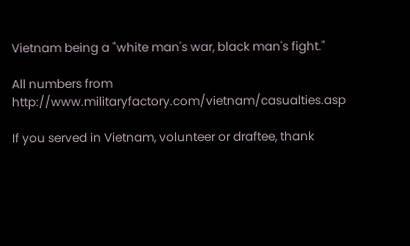Vietnam being a "white man's war, black man's fight."

All numbers from http://www.militaryfactory.com/vietnam/casualties.asp

If you served in Vietnam, volunteer or draftee, thank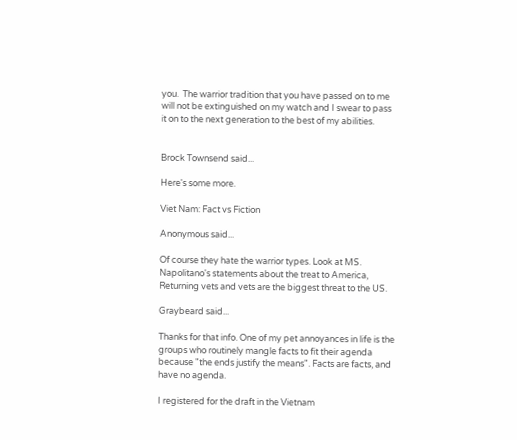you.  The warrior tradition that you have passed on to me will not be extinguished on my watch and I swear to pass it on to the next generation to the best of my abilities.


Brock Townsend said...

Here's some more.

Viet Nam: Fact vs Fiction

Anonymous said...

Of course they hate the warrior types. Look at MS. Napolitano's statements about the treat to America, Returning vets and vets are the biggest threat to the US.

Graybeard said...

Thanks for that info. One of my pet annoyances in life is the groups who routinely mangle facts to fit their agenda because "the ends justify the means". Facts are facts, and have no agenda.

I registered for the draft in the Vietnam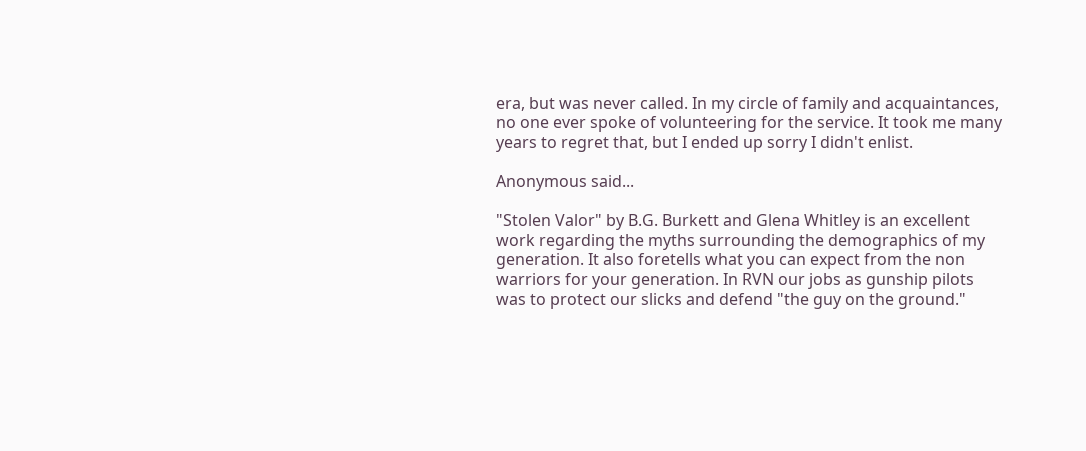era, but was never called. In my circle of family and acquaintances, no one ever spoke of volunteering for the service. It took me many years to regret that, but I ended up sorry I didn't enlist.

Anonymous said...

"Stolen Valor" by B.G. Burkett and Glena Whitley is an excellent work regarding the myths surrounding the demographics of my generation. It also foretells what you can expect from the non warriors for your generation. In RVN our jobs as gunship pilots was to protect our slicks and defend "the guy on the ground."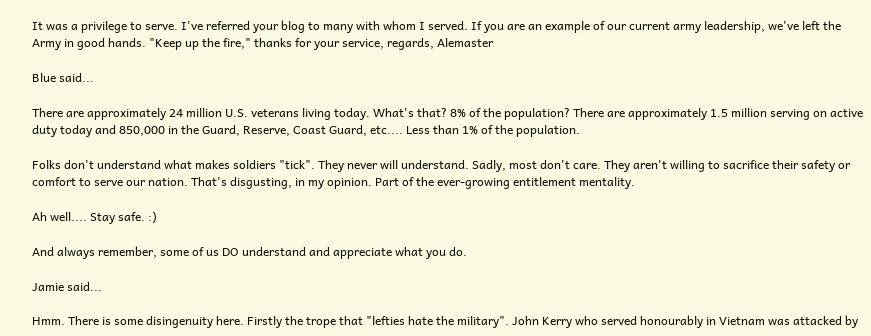It was a privilege to serve. I've referred your blog to many with whom I served. If you are an example of our current army leadership, we've left the Army in good hands. "Keep up the fire," thanks for your service, regards, Alemaster

Blue said...

There are approximately 24 million U.S. veterans living today. What's that? 8% of the population? There are approximately 1.5 million serving on active duty today and 850,000 in the Guard, Reserve, Coast Guard, etc.... Less than 1% of the population.

Folks don't understand what makes soldiers "tick". They never will understand. Sadly, most don't care. They aren't willing to sacrifice their safety or comfort to serve our nation. That's disgusting, in my opinion. Part of the ever-growing entitlement mentality.

Ah well.... Stay safe. :)

And always remember, some of us DO understand and appreciate what you do.

Jamie said...

Hmm. There is some disingenuity here. Firstly the trope that "lefties hate the military". John Kerry who served honourably in Vietnam was attacked by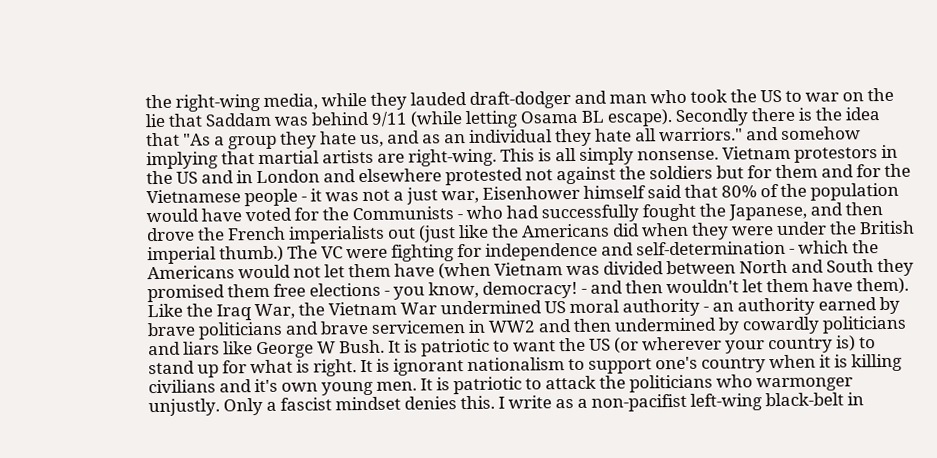the right-wing media, while they lauded draft-dodger and man who took the US to war on the lie that Saddam was behind 9/11 (while letting Osama BL escape). Secondly there is the idea that "As a group they hate us, and as an individual they hate all warriors." and somehow implying that martial artists are right-wing. This is all simply nonsense. Vietnam protestors in the US and in London and elsewhere protested not against the soldiers but for them and for the Vietnamese people - it was not a just war, Eisenhower himself said that 80% of the population would have voted for the Communists - who had successfully fought the Japanese, and then drove the French imperialists out (just like the Americans did when they were under the British imperial thumb.) The VC were fighting for independence and self-determination - which the Americans would not let them have (when Vietnam was divided between North and South they promised them free elections - you know, democracy! - and then wouldn't let them have them). Like the Iraq War, the Vietnam War undermined US moral authority - an authority earned by brave politicians and brave servicemen in WW2 and then undermined by cowardly politicians and liars like George W Bush. It is patriotic to want the US (or wherever your country is) to stand up for what is right. It is ignorant nationalism to support one's country when it is killing civilians and it's own young men. It is patriotic to attack the politicians who warmonger unjustly. Only a fascist mindset denies this. I write as a non-pacifist left-wing black-belt in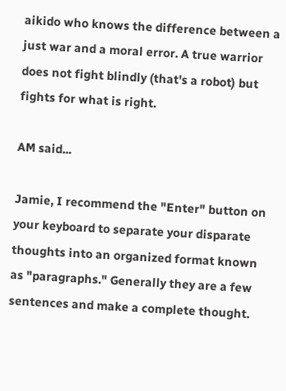aikido who knows the difference between a just war and a moral error. A true warrior does not fight blindly (that's a robot) but fights for what is right.

AM said...

Jamie, I recommend the "Enter" button on your keyboard to separate your disparate thoughts into an organized format known as "paragraphs." Generally they are a few sentences and make a complete thought.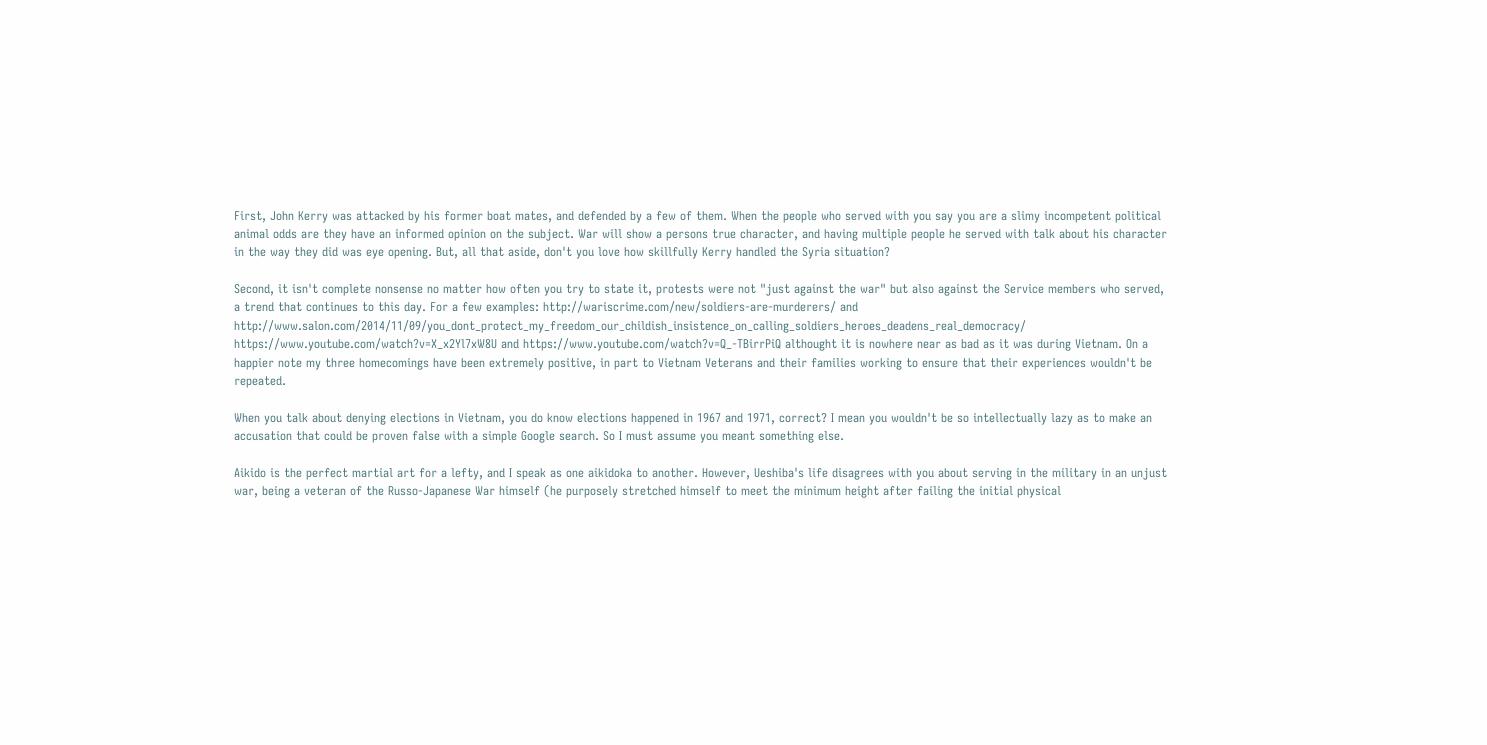First, John Kerry was attacked by his former boat mates, and defended by a few of them. When the people who served with you say you are a slimy incompetent political animal odds are they have an informed opinion on the subject. War will show a persons true character, and having multiple people he served with talk about his character in the way they did was eye opening. But, all that aside, don't you love how skillfully Kerry handled the Syria situation?

Second, it isn't complete nonsense no matter how often you try to state it, protests were not "just against the war" but also against the Service members who served, a trend that continues to this day. For a few examples: http://wariscrime.com/new/soldiers-are-murderers/ and http://www.salon.com/2014/11/09/you_dont_protect_my_freedom_our_childish_insistence_on_calling_soldiers_heroes_deadens_real_democracy/ https://www.youtube.com/watch?v=X_x2Yl7xW8U and https://www.youtube.com/watch?v=Q_-TBirrPiQ althought it is nowhere near as bad as it was during Vietnam. On a happier note my three homecomings have been extremely positive, in part to Vietnam Veterans and their families working to ensure that their experiences wouldn't be repeated.

When you talk about denying elections in Vietnam, you do know elections happened in 1967 and 1971, correct? I mean you wouldn't be so intellectually lazy as to make an accusation that could be proven false with a simple Google search. So I must assume you meant something else.

Aikido is the perfect martial art for a lefty, and I speak as one aikidoka to another. However, Ueshiba's life disagrees with you about serving in the military in an unjust war, being a veteran of the Russo-Japanese War himself (he purposely stretched himself to meet the minimum height after failing the initial physical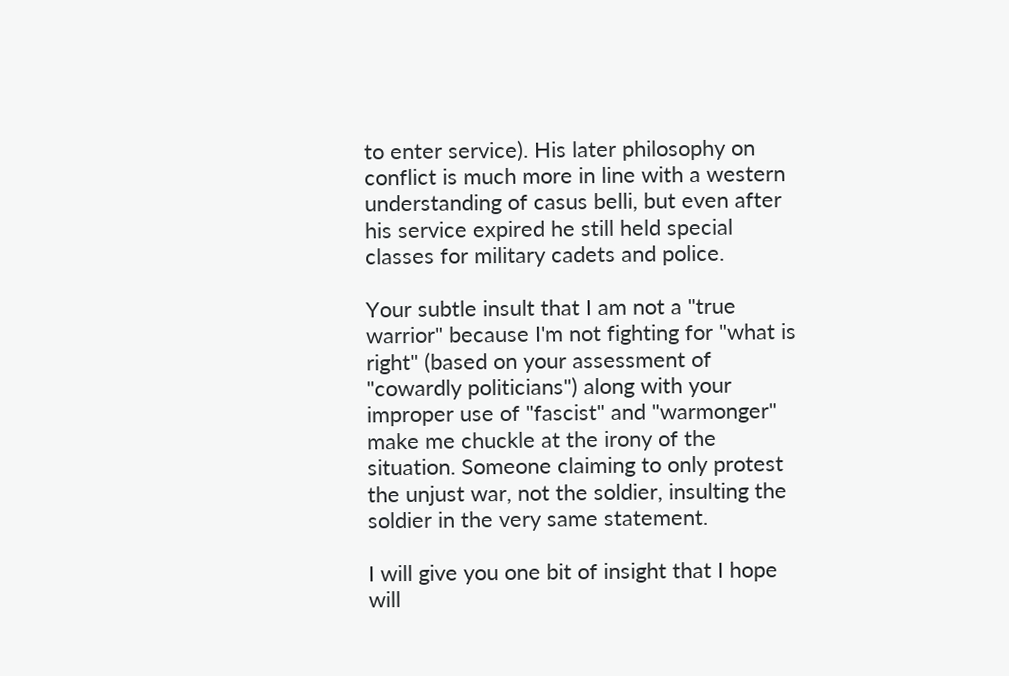to enter service). His later philosophy on conflict is much more in line with a western understanding of casus belli, but even after his service expired he still held special classes for military cadets and police.

Your subtle insult that I am not a "true warrior" because I'm not fighting for "what is right" (based on your assessment of "cowardly politicians") along with your improper use of "fascist" and "warmonger" make me chuckle at the irony of the situation. Someone claiming to only protest the unjust war, not the soldier, insulting the soldier in the very same statement.

I will give you one bit of insight that I hope will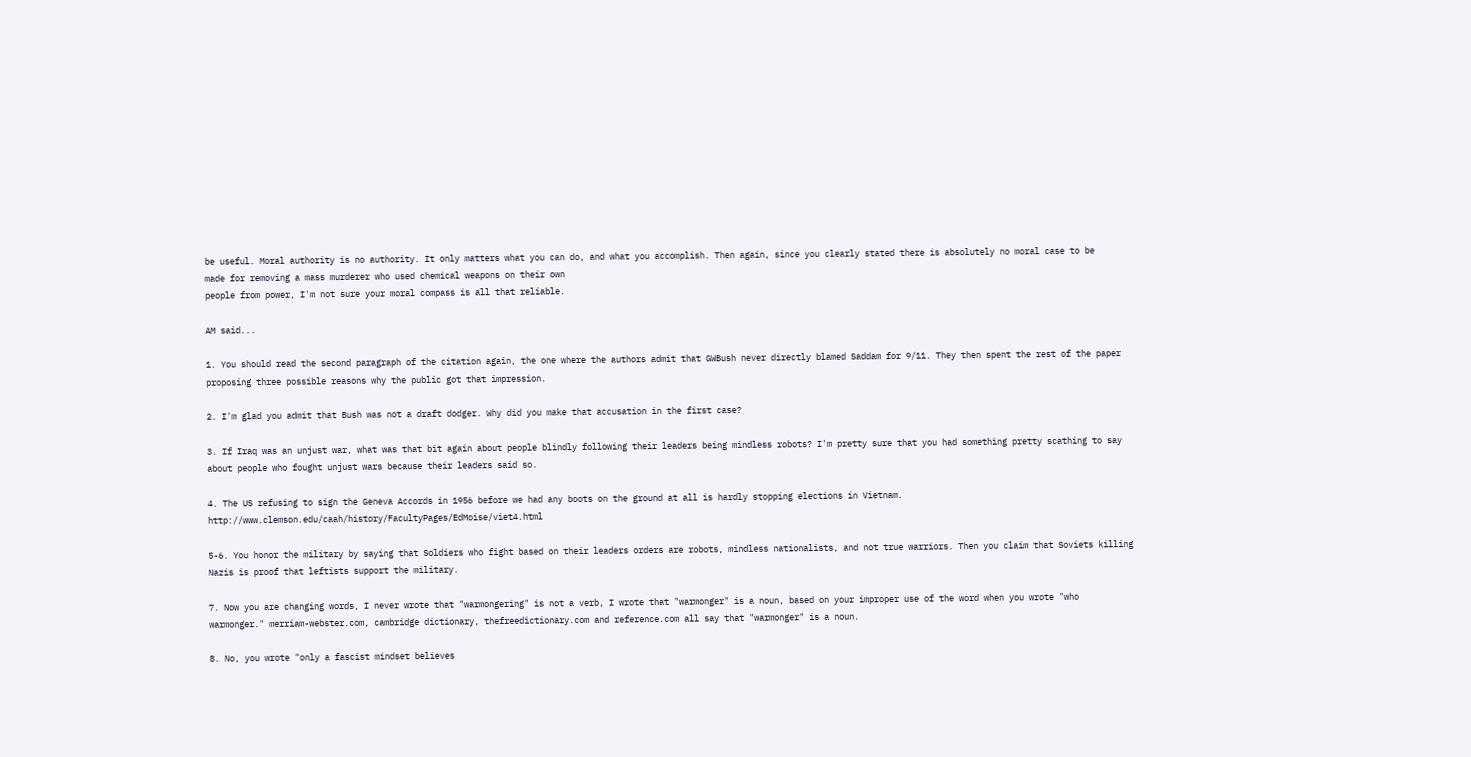be useful. Moral authority is no authority. It only matters what you can do, and what you accomplish. Then again, since you clearly stated there is absolutely no moral case to be
made for removing a mass murderer who used chemical weapons on their own
people from power, I'm not sure your moral compass is all that reliable.

AM said...

1. You should read the second paragraph of the citation again, the one where the authors admit that GWBush never directly blamed Saddam for 9/11. They then spent the rest of the paper proposing three possible reasons why the public got that impression.

2. I'm glad you admit that Bush was not a draft dodger. Why did you make that accusation in the first case?

3. If Iraq was an unjust war, what was that bit again about people blindly following their leaders being mindless robots? I'm pretty sure that you had something pretty scathing to say about people who fought unjust wars because their leaders said so.

4. The US refusing to sign the Geneva Accords in 1956 before we had any boots on the ground at all is hardly stopping elections in Vietnam. http://www.clemson.edu/caah/history/FacultyPages/EdMoise/viet4.html

5-6. You honor the military by saying that Soldiers who fight based on their leaders orders are robots, mindless nationalists, and not true warriors. Then you claim that Soviets killing Nazis is proof that leftists support the military.

7. Now you are changing words, I never wrote that "warmongering" is not a verb, I wrote that "warmonger" is a noun, based on your improper use of the word when you wrote "who warmonger." merriam-webster.com, cambridge dictionary, thefreedictionary.com and reference.com all say that "warmonger" is a noun.

8. No, you wrote "only a fascist mindset believes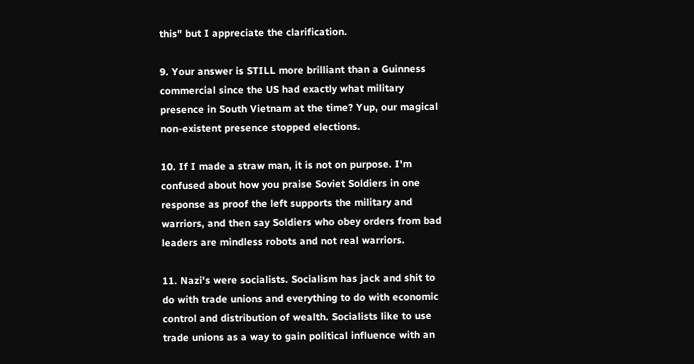this" but I appreciate the clarification.

9. Your answer is STILL more brilliant than a Guinness commercial since the US had exactly what military presence in South Vietnam at the time? Yup, our magical non-existent presence stopped elections.

10. If I made a straw man, it is not on purpose. I'm confused about how you praise Soviet Soldiers in one response as proof the left supports the military and warriors, and then say Soldiers who obey orders from bad leaders are mindless robots and not real warriors.

11. Nazi's were socialists. Socialism has jack and shit to do with trade unions and everything to do with economic control and distribution of wealth. Socialists like to use trade unions as a way to gain political influence with an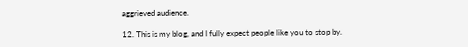aggrieved audience.

12. This is my blog, and I fully expect people like you to stop by.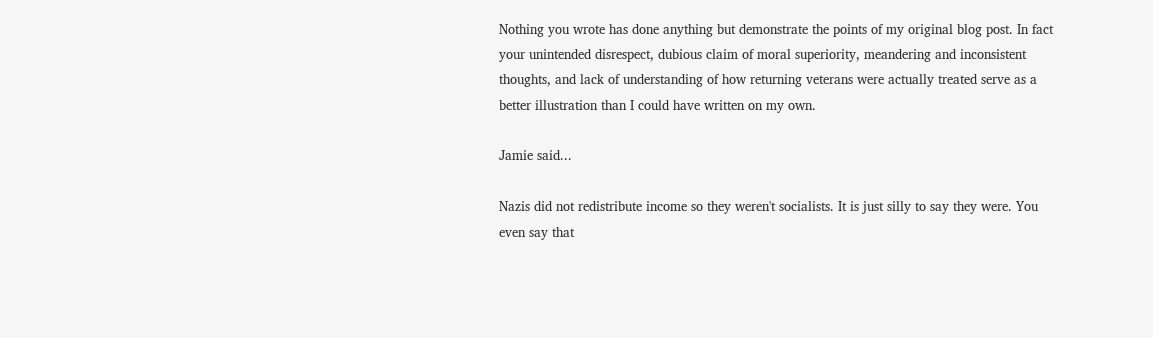Nothing you wrote has done anything but demonstrate the points of my original blog post. In fact your unintended disrespect, dubious claim of moral superiority, meandering and inconsistent thoughts, and lack of understanding of how returning veterans were actually treated serve as a better illustration than I could have written on my own.

Jamie said...

Nazis did not redistribute income so they weren't socialists. It is just silly to say they were. You even say that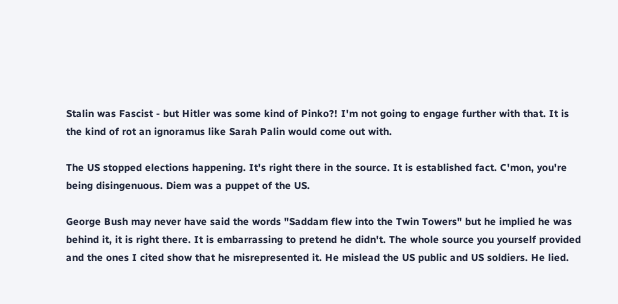Stalin was Fascist - but Hitler was some kind of Pinko?! I'm not going to engage further with that. It is the kind of rot an ignoramus like Sarah Palin would come out with.

The US stopped elections happening. It's right there in the source. It is established fact. C'mon, you're being disingenuous. Diem was a puppet of the US.

George Bush may never have said the words "Saddam flew into the Twin Towers" but he implied he was behind it, it is right there. It is embarrassing to pretend he didn't. The whole source you yourself provided and the ones I cited show that he misrepresented it. He mislead the US public and US soldiers. He lied.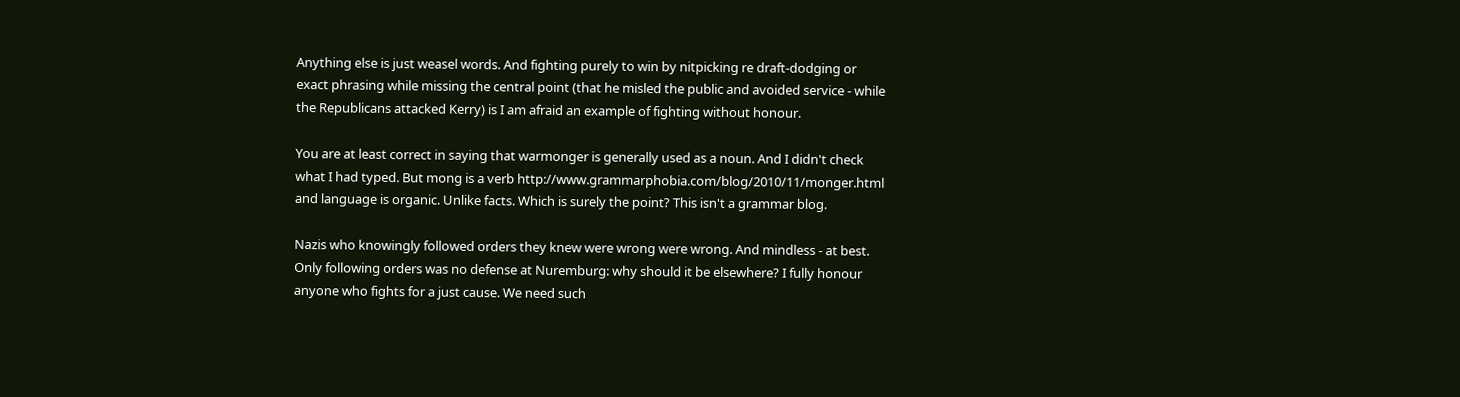Anything else is just weasel words. And fighting purely to win by nitpicking re draft-dodging or exact phrasing while missing the central point (that he misled the public and avoided service - while the Republicans attacked Kerry) is I am afraid an example of fighting without honour.

You are at least correct in saying that warmonger is generally used as a noun. And I didn't check what I had typed. But mong is a verb http://www.grammarphobia.com/blog/2010/11/monger.html and language is organic. Unlike facts. Which is surely the point? This isn't a grammar blog.

Nazis who knowingly followed orders they knew were wrong were wrong. And mindless - at best. Only following orders was no defense at Nuremburg: why should it be elsewhere? I fully honour anyone who fights for a just cause. We need such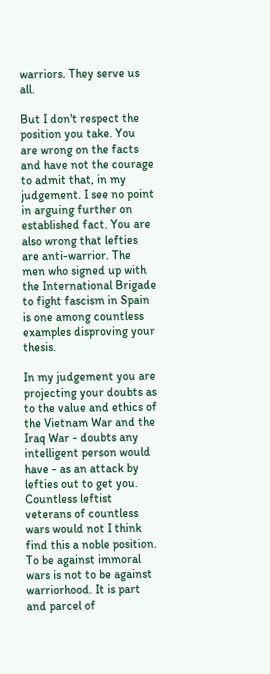warriors. They serve us all.

But I don't respect the position you take. You are wrong on the facts and have not the courage to admit that, in my judgement. I see no point in arguing further on established fact. You are also wrong that lefties are anti-warrior. The men who signed up with the International Brigade to fight fascism in Spain is one among countless examples disproving your thesis.

In my judgement you are projecting your doubts as to the value and ethics of the Vietnam War and the Iraq War - doubts any intelligent person would have - as an attack by lefties out to get you. Countless leftist veterans of countless wars would not I think find this a noble position. To be against immoral wars is not to be against warriorhood. It is part and parcel of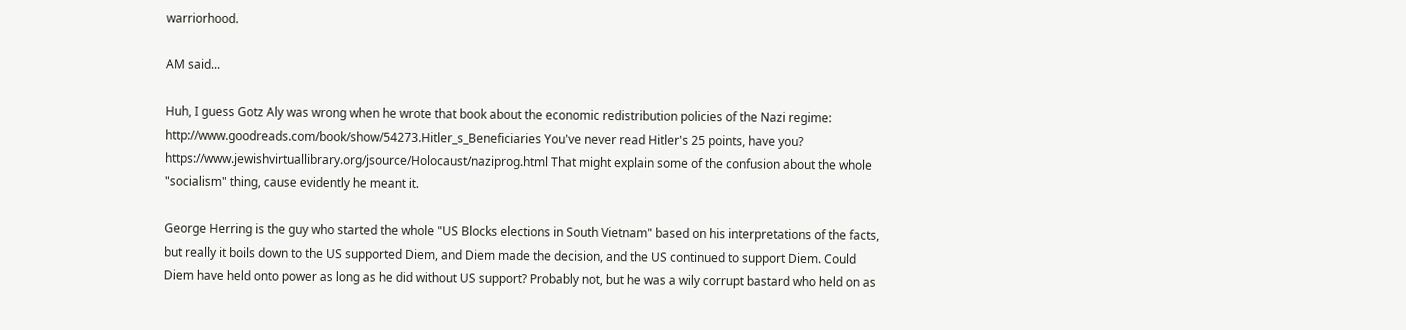warriorhood.

AM said...

Huh, I guess Gotz Aly was wrong when he wrote that book about the economic redistribution policies of the Nazi regime: http://www.goodreads.com/book/show/54273.Hitler_s_Beneficiaries You've never read Hitler's 25 points, have you? https://www.jewishvirtuallibrary.org/jsource/Holocaust/naziprog.html That might explain some of the confusion about the whole "socialism" thing, cause evidently he meant it.

George Herring is the guy who started the whole "US Blocks elections in South Vietnam" based on his interpretations of the facts, but really it boils down to the US supported Diem, and Diem made the decision, and the US continued to support Diem. Could Diem have held onto power as long as he did without US support? Probably not, but he was a wily corrupt bastard who held on as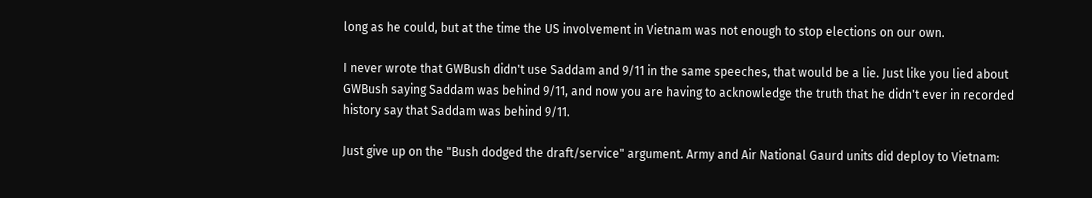long as he could, but at the time the US involvement in Vietnam was not enough to stop elections on our own.

I never wrote that GWBush didn't use Saddam and 9/11 in the same speeches, that would be a lie. Just like you lied about GWBush saying Saddam was behind 9/11, and now you are having to acknowledge the truth that he didn't ever in recorded history say that Saddam was behind 9/11.

Just give up on the "Bush dodged the draft/service" argument. Army and Air National Gaurd units did deploy to Vietnam: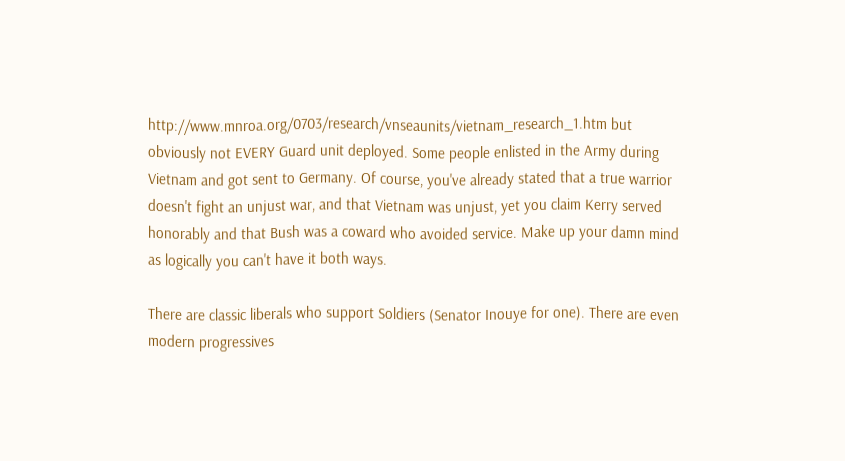http://www.mnroa.org/0703/research/vnseaunits/vietnam_research_1.htm but obviously not EVERY Guard unit deployed. Some people enlisted in the Army during Vietnam and got sent to Germany. Of course, you've already stated that a true warrior doesn't fight an unjust war, and that Vietnam was unjust, yet you claim Kerry served honorably and that Bush was a coward who avoided service. Make up your damn mind as logically you can't have it both ways.

There are classic liberals who support Soldiers (Senator Inouye for one). There are even modern progressives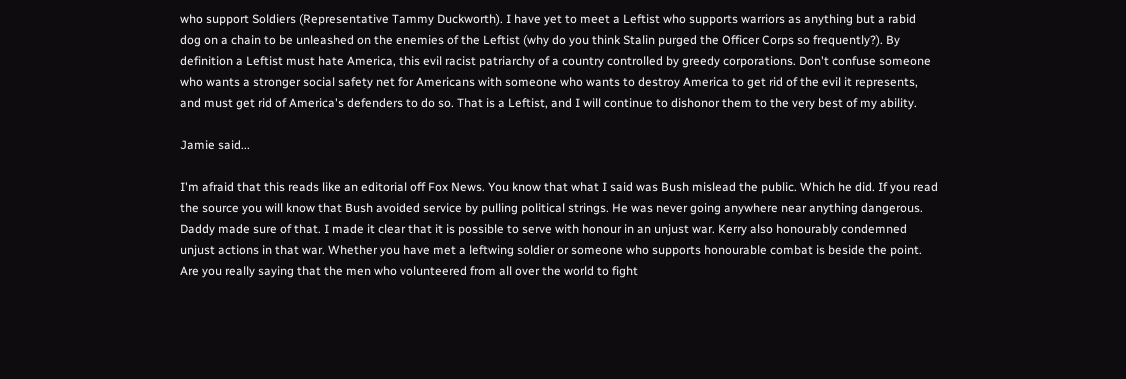who support Soldiers (Representative Tammy Duckworth). I have yet to meet a Leftist who supports warriors as anything but a rabid dog on a chain to be unleashed on the enemies of the Leftist (why do you think Stalin purged the Officer Corps so frequently?). By definition a Leftist must hate America, this evil racist patriarchy of a country controlled by greedy corporations. Don't confuse someone who wants a stronger social safety net for Americans with someone who wants to destroy America to get rid of the evil it represents, and must get rid of America's defenders to do so. That is a Leftist, and I will continue to dishonor them to the very best of my ability.

Jamie said...

I'm afraid that this reads like an editorial off Fox News. You know that what I said was Bush mislead the public. Which he did. If you read the source you will know that Bush avoided service by pulling political strings. He was never going anywhere near anything dangerous. Daddy made sure of that. I made it clear that it is possible to serve with honour in an unjust war. Kerry also honourably condemned unjust actions in that war. Whether you have met a leftwing soldier or someone who supports honourable combat is beside the point. Are you really saying that the men who volunteered from all over the world to fight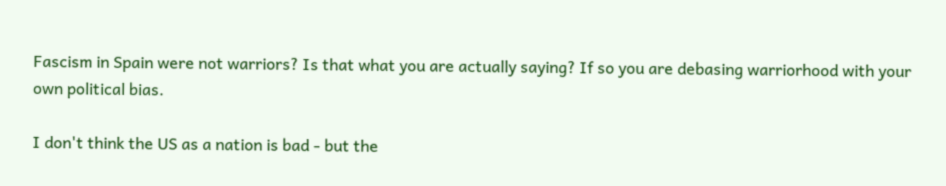Fascism in Spain were not warriors? Is that what you are actually saying? If so you are debasing warriorhood with your own political bias.

I don't think the US as a nation is bad - but the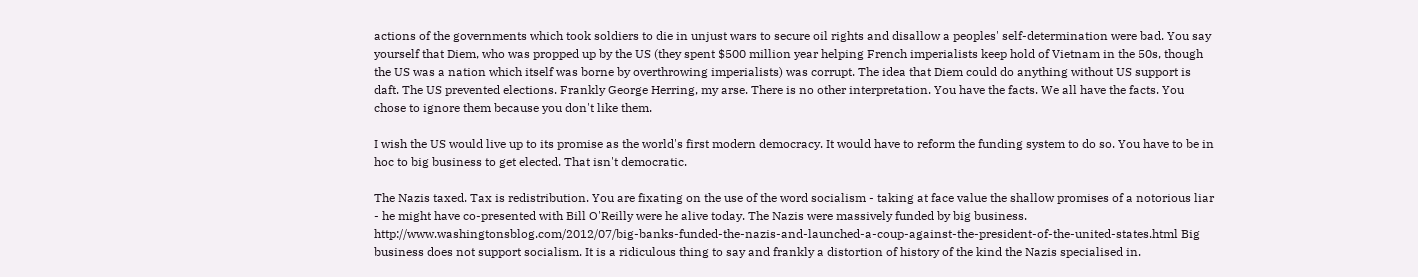actions of the governments which took soldiers to die in unjust wars to secure oil rights and disallow a peoples' self-determination were bad. You say yourself that Diem, who was propped up by the US (they spent $500 million year helping French imperialists keep hold of Vietnam in the 50s, though the US was a nation which itself was borne by overthrowing imperialists) was corrupt. The idea that Diem could do anything without US support is daft. The US prevented elections. Frankly George Herring, my arse. There is no other interpretation. You have the facts. We all have the facts. You chose to ignore them because you don't like them.

I wish the US would live up to its promise as the world's first modern democracy. It would have to reform the funding system to do so. You have to be in hoc to big business to get elected. That isn't democratic.

The Nazis taxed. Tax is redistribution. You are fixating on the use of the word socialism - taking at face value the shallow promises of a notorious liar - he might have co-presented with Bill O'Reilly were he alive today. The Nazis were massively funded by big business. http://www.washingtonsblog.com/2012/07/big-banks-funded-the-nazis-and-launched-a-coup-against-the-president-of-the-united-states.html Big business does not support socialism. It is a ridiculous thing to say and frankly a distortion of history of the kind the Nazis specialised in.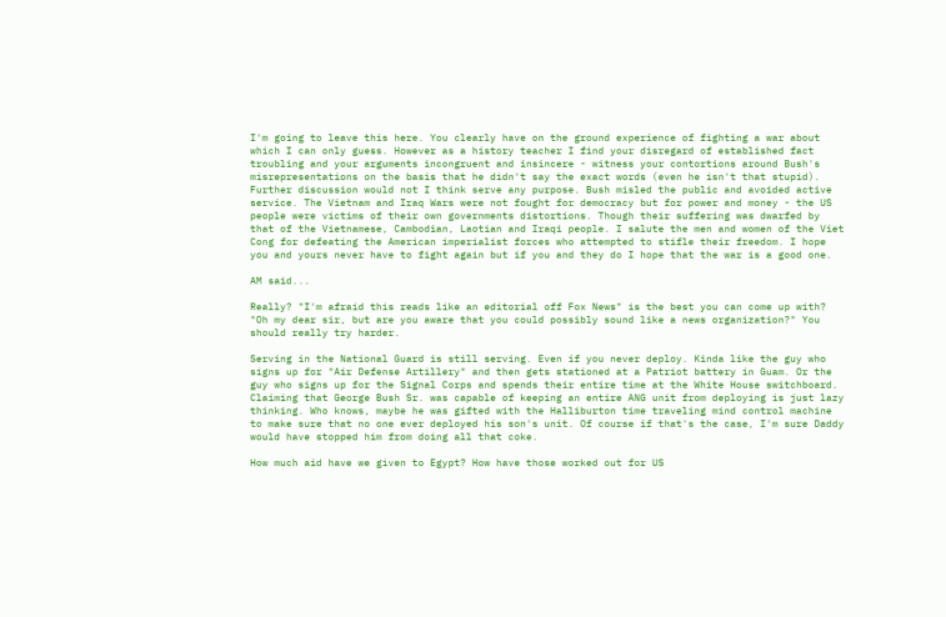I'm going to leave this here. You clearly have on the ground experience of fighting a war about which I can only guess. However as a history teacher I find your disregard of established fact troubling and your arguments incongruent and insincere - witness your contortions around Bush's misrepresentations on the basis that he didn't say the exact words (even he isn't that stupid). Further discussion would not I think serve any purpose. Bush misled the public and avoided active service. The Vietnam and Iraq Wars were not fought for democracy but for power and money - the US people were victims of their own governments distortions. Though their suffering was dwarfed by that of the Vietnamese, Cambodian, Laotian and Iraqi people. I salute the men and women of the Viet Cong for defeating the American imperialist forces who attempted to stifle their freedom. I hope you and yours never have to fight again but if you and they do I hope that the war is a good one.

AM said...

Really? "I'm afraid this reads like an editorial off Fox News" is the best you can come up with? "Oh my dear sir, but are you aware that you could possibly sound like a news organization?" You should really try harder.

Serving in the National Guard is still serving. Even if you never deploy. Kinda like the guy who signs up for "Air Defense Artillery" and then gets stationed at a Patriot battery in Guam. Or the guy who signs up for the Signal Corps and spends their entire time at the White House switchboard. Claiming that George Bush Sr. was capable of keeping an entire ANG unit from deploying is just lazy thinking. Who knows, maybe he was gifted with the Halliburton time traveling mind control machine to make sure that no one ever deployed his son's unit. Of course if that's the case, I'm sure Daddy would have stopped him from doing all that coke.

How much aid have we given to Egypt? How have those worked out for US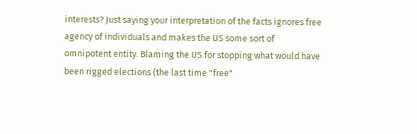interests? Just saying your interpretation of the facts ignores free agency of individuals and makes the US some sort of omnipotent entity. Blaming the US for stopping what would have been rigged elections (the last time "free"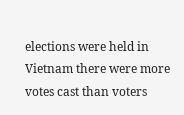elections were held in Vietnam there were more votes cast than voters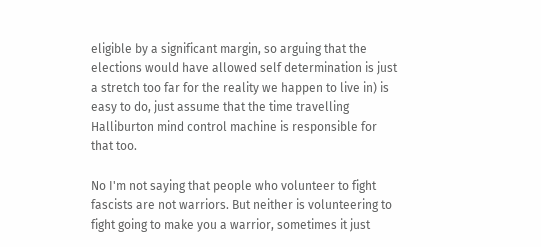eligible by a significant margin, so arguing that the elections would have allowed self determination is just a stretch too far for the reality we happen to live in) is easy to do, just assume that the time travelling Halliburton mind control machine is responsible for that too.

No I'm not saying that people who volunteer to fight fascists are not warriors. But neither is volunteering to fight going to make you a warrior, sometimes it just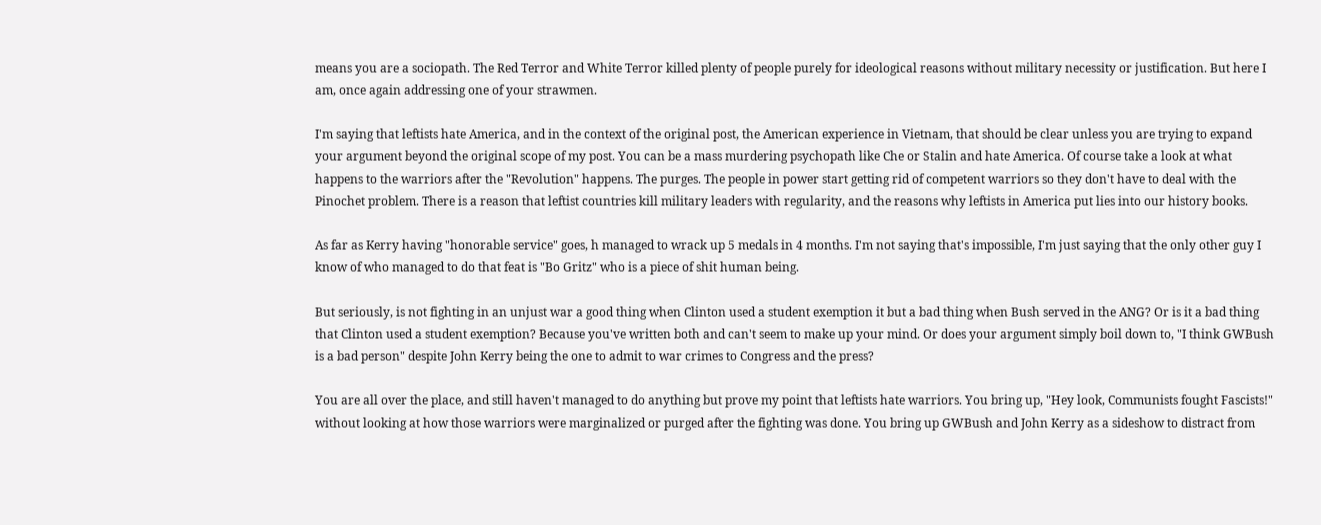means you are a sociopath. The Red Terror and White Terror killed plenty of people purely for ideological reasons without military necessity or justification. But here I am, once again addressing one of your strawmen.

I'm saying that leftists hate America, and in the context of the original post, the American experience in Vietnam, that should be clear unless you are trying to expand your argument beyond the original scope of my post. You can be a mass murdering psychopath like Che or Stalin and hate America. Of course take a look at what happens to the warriors after the "Revolution" happens. The purges. The people in power start getting rid of competent warriors so they don't have to deal with the Pinochet problem. There is a reason that leftist countries kill military leaders with regularity, and the reasons why leftists in America put lies into our history books.

As far as Kerry having "honorable service" goes, h managed to wrack up 5 medals in 4 months. I'm not saying that's impossible, I'm just saying that the only other guy I know of who managed to do that feat is "Bo Gritz" who is a piece of shit human being.

But seriously, is not fighting in an unjust war a good thing when Clinton used a student exemption it but a bad thing when Bush served in the ANG? Or is it a bad thing that Clinton used a student exemption? Because you've written both and can't seem to make up your mind. Or does your argument simply boil down to, "I think GWBush is a bad person" despite John Kerry being the one to admit to war crimes to Congress and the press?

You are all over the place, and still haven't managed to do anything but prove my point that leftists hate warriors. You bring up, "Hey look, Communists fought Fascists!" without looking at how those warriors were marginalized or purged after the fighting was done. You bring up GWBush and John Kerry as a sideshow to distract from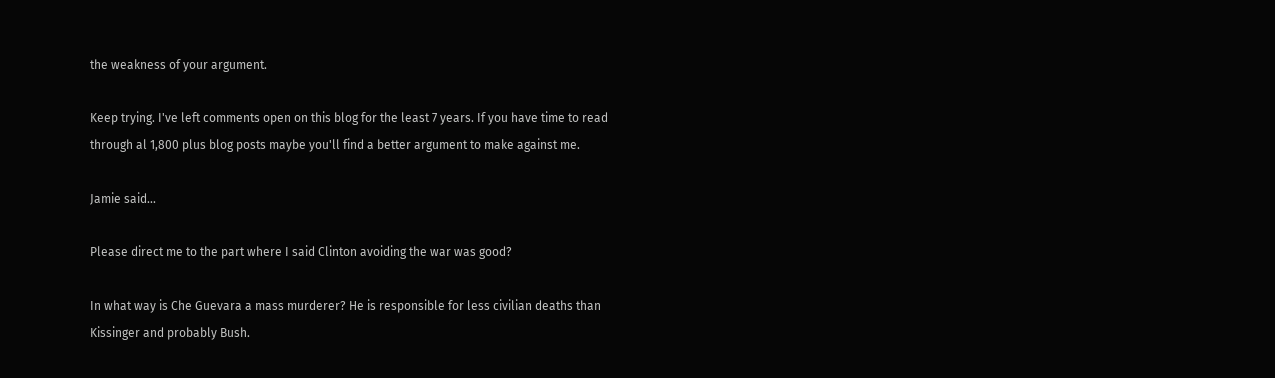the weakness of your argument.

Keep trying. I've left comments open on this blog for the least 7 years. If you have time to read through al 1,800 plus blog posts maybe you'll find a better argument to make against me.

Jamie said...

Please direct me to the part where I said Clinton avoiding the war was good?

In what way is Che Guevara a mass murderer? He is responsible for less civilian deaths than Kissinger and probably Bush.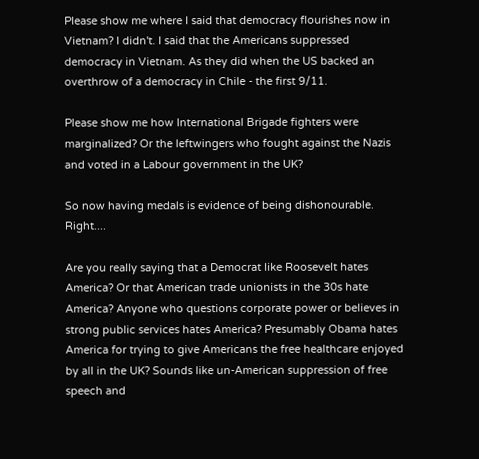Please show me where I said that democracy flourishes now in Vietnam? I didn't. I said that the Americans suppressed democracy in Vietnam. As they did when the US backed an overthrow of a democracy in Chile - the first 9/11.

Please show me how International Brigade fighters were marginalized? Or the leftwingers who fought against the Nazis and voted in a Labour government in the UK?

So now having medals is evidence of being dishonourable. Right....

Are you really saying that a Democrat like Roosevelt hates America? Or that American trade unionists in the 30s hate America? Anyone who questions corporate power or believes in strong public services hates America? Presumably Obama hates America for trying to give Americans the free healthcare enjoyed by all in the UK? Sounds like un-American suppression of free speech and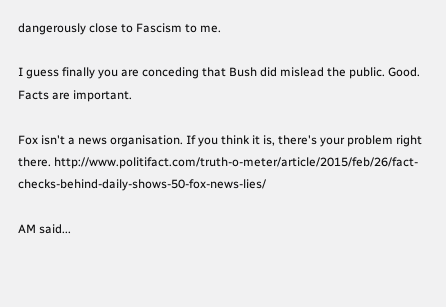dangerously close to Fascism to me.

I guess finally you are conceding that Bush did mislead the public. Good. Facts are important.

Fox isn't a news organisation. If you think it is, there's your problem right there. http://www.politifact.com/truth-o-meter/article/2015/feb/26/fact-checks-behind-daily-shows-50-fox-news-lies/

AM said...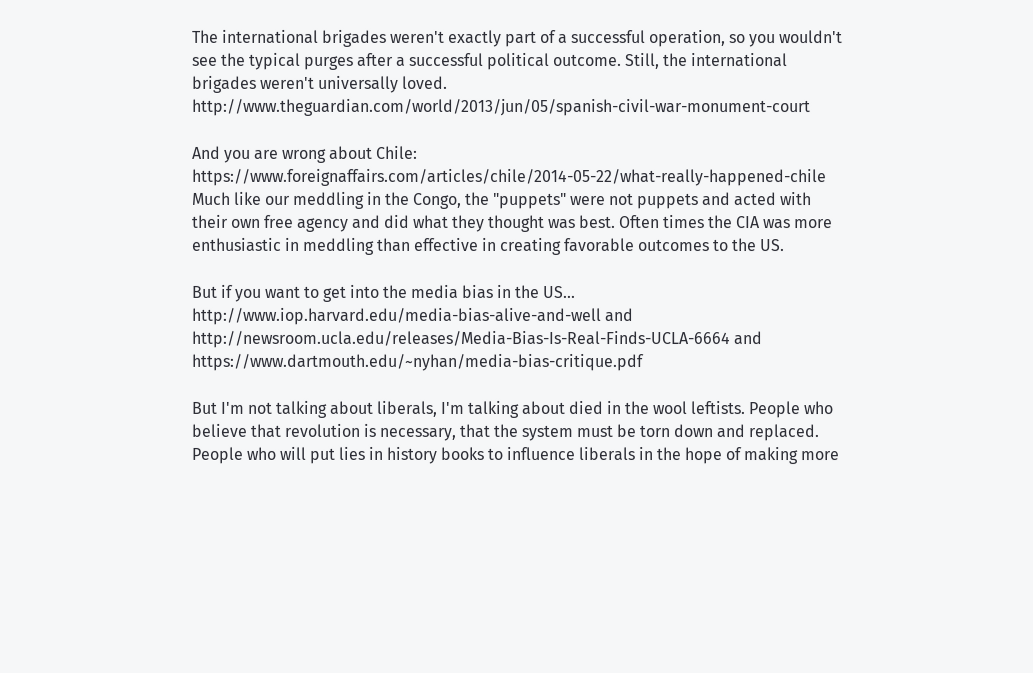The international brigades weren't exactly part of a successful operation, so you wouldn't see the typical purges after a successful political outcome. Still, the international brigades weren't universally loved. http://www.theguardian.com/world/2013/jun/05/spanish-civil-war-monument-court

And you are wrong about Chile: https://www.foreignaffairs.com/articles/chile/2014-05-22/what-really-happened-chile Much like our meddling in the Congo, the "puppets" were not puppets and acted with their own free agency and did what they thought was best. Often times the CIA was more enthusiastic in meddling than effective in creating favorable outcomes to the US.

But if you want to get into the media bias in the US...
http://www.iop.harvard.edu/media-bias-alive-and-well and http://newsroom.ucla.edu/releases/Media-Bias-Is-Real-Finds-UCLA-6664 and https://www.dartmouth.edu/~nyhan/media-bias-critique.pdf

But I'm not talking about liberals, I'm talking about died in the wool leftists. People who believe that revolution is necessary, that the system must be torn down and replaced. People who will put lies in history books to influence liberals in the hope of making more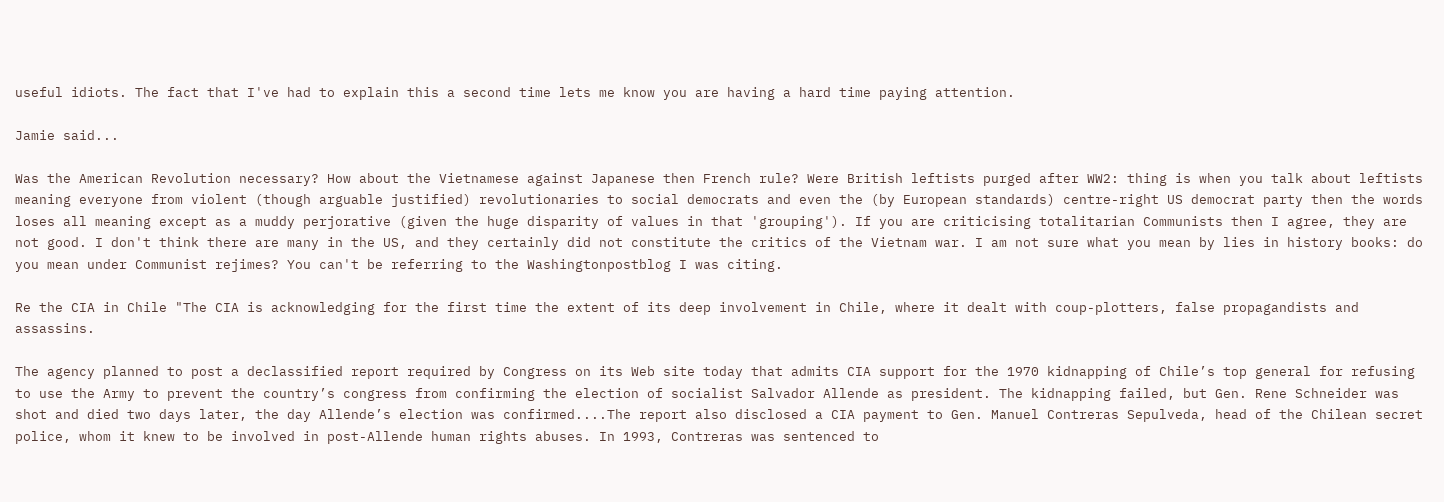useful idiots. The fact that I've had to explain this a second time lets me know you are having a hard time paying attention.

Jamie said...

Was the American Revolution necessary? How about the Vietnamese against Japanese then French rule? Were British leftists purged after WW2: thing is when you talk about leftists meaning everyone from violent (though arguable justified) revolutionaries to social democrats and even the (by European standards) centre-right US democrat party then the words loses all meaning except as a muddy perjorative (given the huge disparity of values in that 'grouping'). If you are criticising totalitarian Communists then I agree, they are not good. I don't think there are many in the US, and they certainly did not constitute the critics of the Vietnam war. I am not sure what you mean by lies in history books: do you mean under Communist rejimes? You can't be referring to the Washingtonpostblog I was citing.

Re the CIA in Chile "The CIA is acknowledging for the first time the extent of its deep involvement in Chile, where it dealt with coup-plotters, false propagandists and assassins.

The agency planned to post a declassified report required by Congress on its Web site today that admits CIA support for the 1970 kidnapping of Chile’s top general for refusing to use the Army to prevent the country’s congress from confirming the election of socialist Salvador Allende as president. The kidnapping failed, but Gen. Rene Schneider was shot and died two days later, the day Allende’s election was confirmed....The report also disclosed a CIA payment to Gen. Manuel Contreras Sepulveda, head of the Chilean secret police, whom it knew to be involved in post-Allende human rights abuses. In 1993, Contreras was sentenced to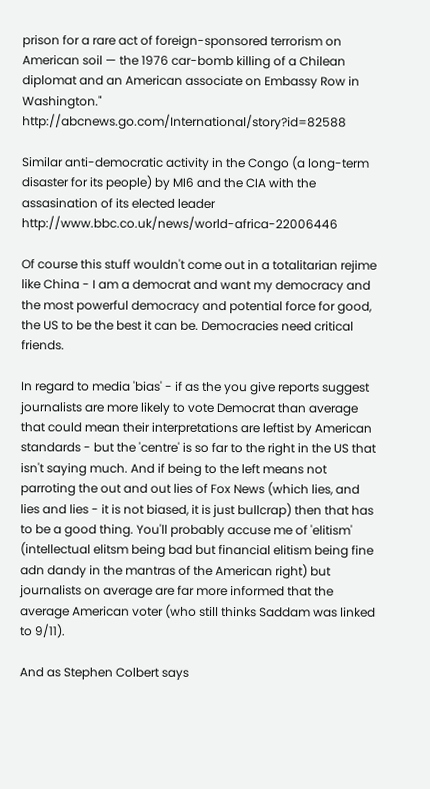prison for a rare act of foreign-sponsored terrorism on American soil — the 1976 car-bomb killing of a Chilean diplomat and an American associate on Embassy Row in Washington." http://abcnews.go.com/International/story?id=82588

Similar anti-democratic activity in the Congo (a long-term disaster for its people) by MI6 and the CIA with the assasination of its elected leader http://www.bbc.co.uk/news/world-africa-22006446

Of course this stuff wouldn't come out in a totalitarian rejime like China - I am a democrat and want my democracy and the most powerful democracy and potential force for good, the US to be the best it can be. Democracies need critical friends.

In regard to media 'bias' - if as the you give reports suggest journalists are more likely to vote Democrat than average that could mean their interpretations are leftist by American standards - but the 'centre' is so far to the right in the US that isn't saying much. And if being to the left means not parroting the out and out lies of Fox News (which lies, and lies and lies - it is not biased, it is just bullcrap) then that has to be a good thing. You'll probably accuse me of 'elitism' (intellectual elitsm being bad but financial elitism being fine adn dandy in the mantras of the American right) but journalists on average are far more informed that the average American voter (who still thinks Saddam was linked to 9/11).

And as Stephen Colbert says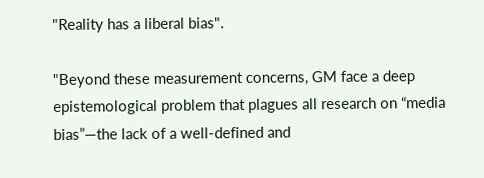"Reality has a liberal bias".

"Beyond these measurement concerns, GM face a deep
epistemological problem that plagues all research on “media
bias”—the lack of a well-defined and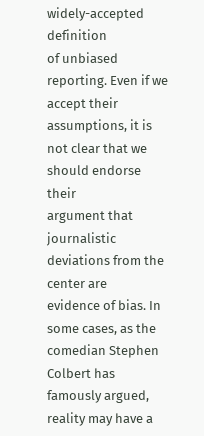widely-accepted definition
of unbiased reporting. Even if we accept their
assumptions, it is not clear that we should endorse their
argument that journalistic deviations from the center are
evidence of bias. In some cases, as the comedian Stephen
Colbert has famously argued, reality may have a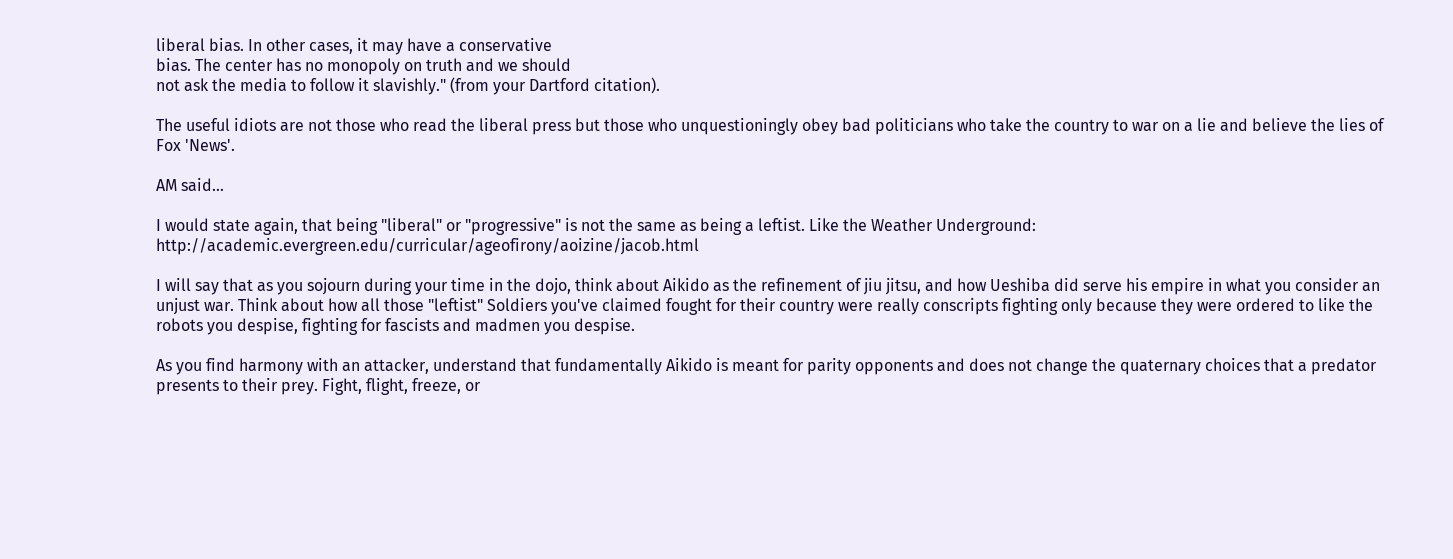liberal bias. In other cases, it may have a conservative
bias. The center has no monopoly on truth and we should
not ask the media to follow it slavishly." (from your Dartford citation).

The useful idiots are not those who read the liberal press but those who unquestioningly obey bad politicians who take the country to war on a lie and believe the lies of Fox 'News'.

AM said...

I would state again, that being "liberal" or "progressive" is not the same as being a leftist. Like the Weather Underground: http://academic.evergreen.edu/curricular/ageofirony/aoizine/jacob.html

I will say that as you sojourn during your time in the dojo, think about Aikido as the refinement of jiu jitsu, and how Ueshiba did serve his empire in what you consider an unjust war. Think about how all those "leftist" Soldiers you've claimed fought for their country were really conscripts fighting only because they were ordered to like the robots you despise, fighting for fascists and madmen you despise.

As you find harmony with an attacker, understand that fundamentally Aikido is meant for parity opponents and does not change the quaternary choices that a predator presents to their prey. Fight, flight, freeze, or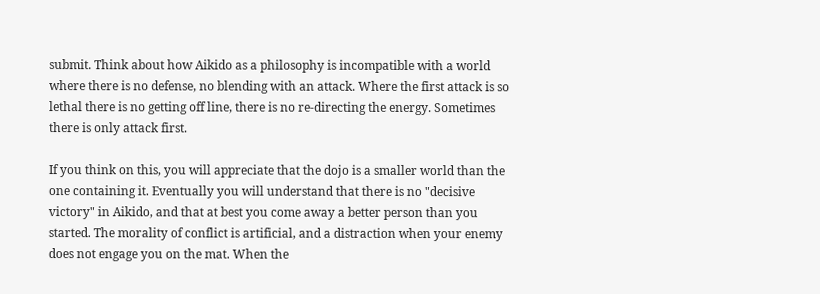submit. Think about how Aikido as a philosophy is incompatible with a world where there is no defense, no blending with an attack. Where the first attack is so lethal there is no getting off line, there is no re-directing the energy. Sometimes there is only attack first.

If you think on this, you will appreciate that the dojo is a smaller world than the one containing it. Eventually you will understand that there is no "decisive victory" in Aikido, and that at best you come away a better person than you started. The morality of conflict is artificial, and a distraction when your enemy does not engage you on the mat. When the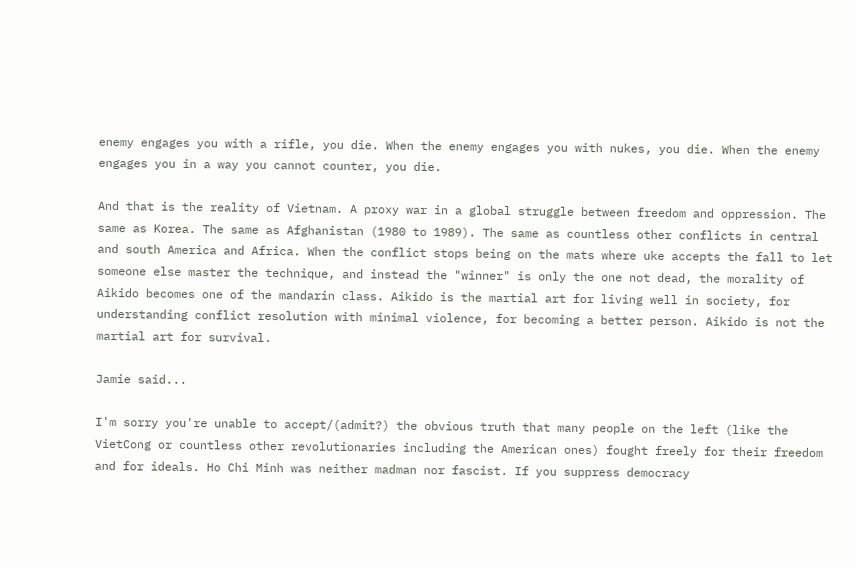enemy engages you with a rifle, you die. When the enemy engages you with nukes, you die. When the enemy engages you in a way you cannot counter, you die.

And that is the reality of Vietnam. A proxy war in a global struggle between freedom and oppression. The same as Korea. The same as Afghanistan (1980 to 1989). The same as countless other conflicts in central and south America and Africa. When the conflict stops being on the mats where uke accepts the fall to let someone else master the technique, and instead the "winner" is only the one not dead, the morality of Aikido becomes one of the mandarin class. Aikido is the martial art for living well in society, for understanding conflict resolution with minimal violence, for becoming a better person. Aikido is not the martial art for survival.

Jamie said...

I'm sorry you're unable to accept/(admit?) the obvious truth that many people on the left (like the VietCong or countless other revolutionaries including the American ones) fought freely for their freedom and for ideals. Ho Chi Minh was neither madman nor fascist. If you suppress democracy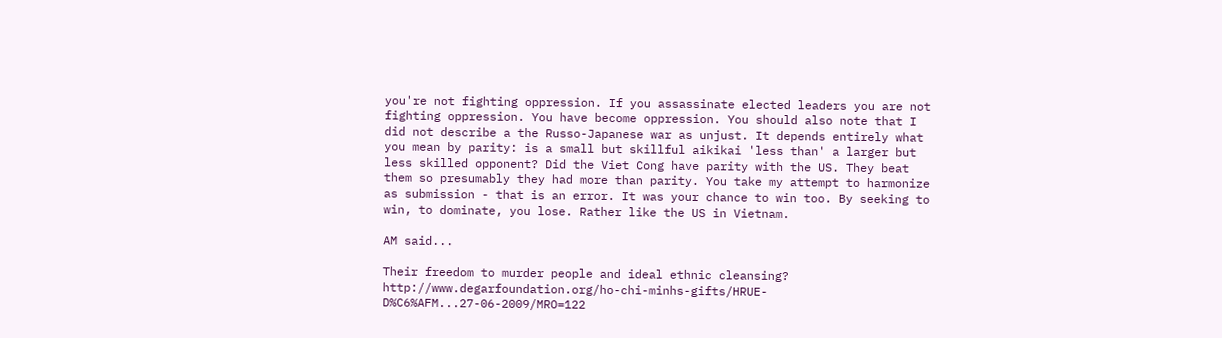you're not fighting oppression. If you assassinate elected leaders you are not fighting oppression. You have become oppression. You should also note that I did not describe a the Russo-Japanese war as unjust. It depends entirely what you mean by parity: is a small but skillful aikikai 'less than' a larger but less skilled opponent? Did the Viet Cong have parity with the US. They beat them so presumably they had more than parity. You take my attempt to harmonize as submission - that is an error. It was your chance to win too. By seeking to win, to dominate, you lose. Rather like the US in Vietnam.

AM said...

Their freedom to murder people and ideal ethnic cleansing? http://www.degarfoundation.org/ho-chi-minhs-gifts/HRUE-D%C6%AFM...27-06-2009/MRO=122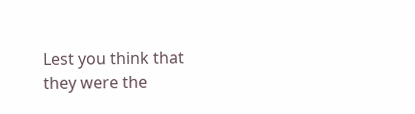Lest you think that they were the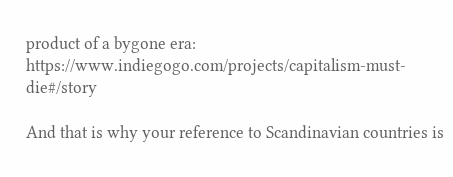product of a bygone era: https://www.indiegogo.com/projects/capitalism-must-die#/story

And that is why your reference to Scandinavian countries is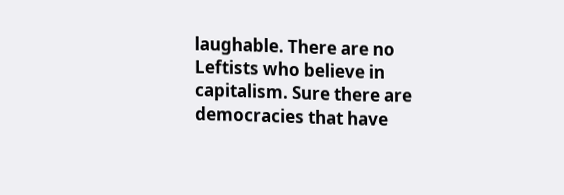laughable. There are no Leftists who believe in capitalism. Sure there are democracies that have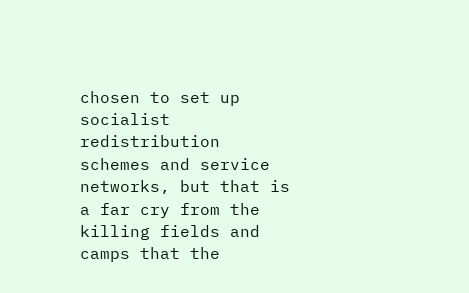chosen to set up socialist redistribution schemes and service networks, but that is a far cry from the killing fields and camps that the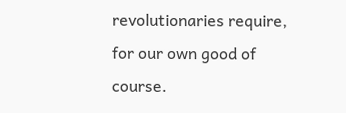revolutionaries require, for our own good of course.